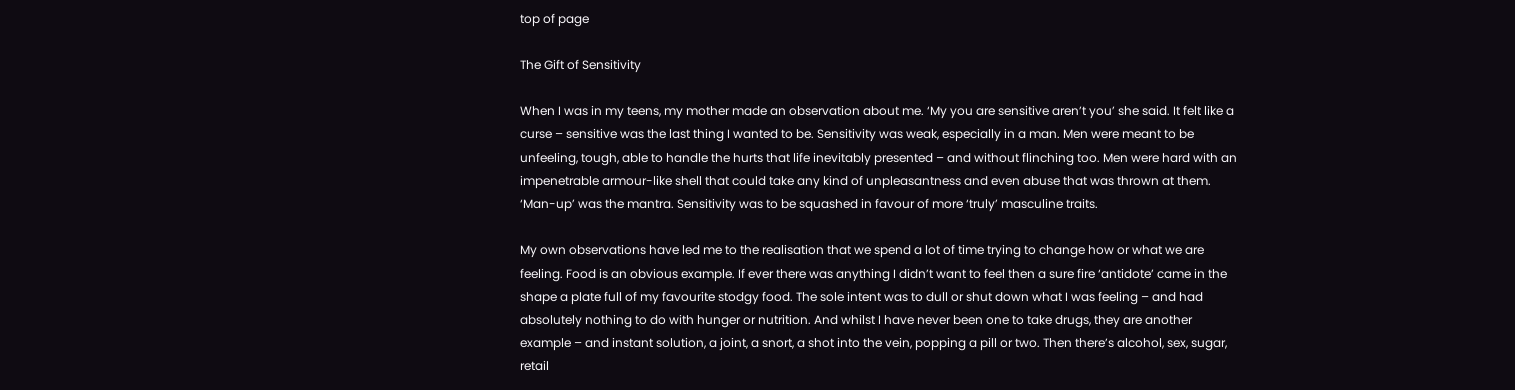top of page

The Gift of Sensitivity

When I was in my teens, my mother made an observation about me. ‘My you are sensitive aren’t you’ she said. It felt like a curse – sensitive was the last thing I wanted to be. Sensitivity was weak, especially in a man. Men were meant to be unfeeling, tough, able to handle the hurts that life inevitably presented – and without flinching too. Men were hard with an impenetrable armour-like shell that could take any kind of unpleasantness and even abuse that was thrown at them. ‘Man-up’ was the mantra. Sensitivity was to be squashed in favour of more ‘truly’ masculine traits.

My own observations have led me to the realisation that we spend a lot of time trying to change how or what we are feeling. Food is an obvious example. If ever there was anything I didn’t want to feel then a sure fire ‘antidote’ came in the shape a plate full of my favourite stodgy food. The sole intent was to dull or shut down what I was feeling – and had absolutely nothing to do with hunger or nutrition. And whilst I have never been one to take drugs, they are another example – and instant solution, a joint, a snort, a shot into the vein, popping a pill or two. Then there’s alcohol, sex, sugar, retail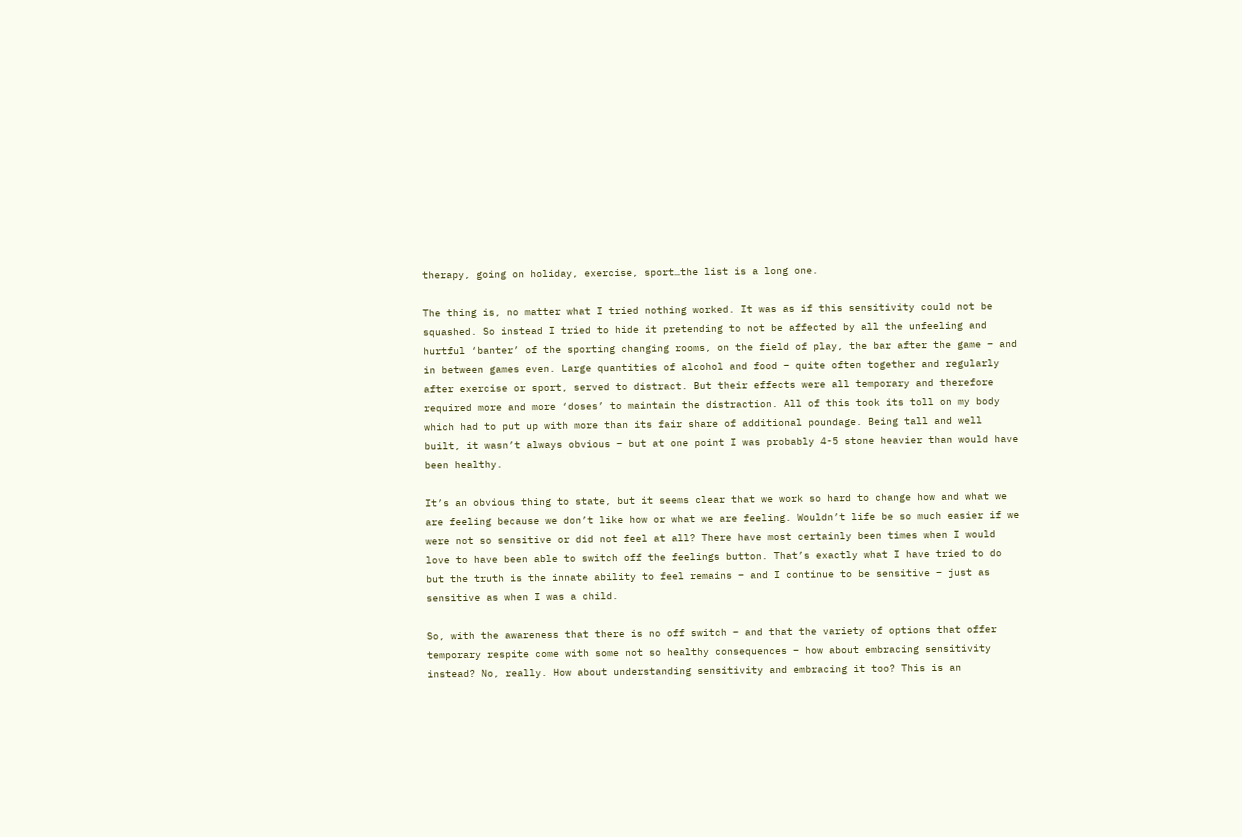therapy, going on holiday, exercise, sport…the list is a long one.

The thing is, no matter what I tried nothing worked. It was as if this sensitivity could not be squashed. So instead I tried to hide it pretending to not be affected by all the unfeeling and hurtful ‘banter’ of the sporting changing rooms, on the field of play, the bar after the game – and in between games even. Large quantities of alcohol and food – quite often together and regularly after exercise or sport, served to distract. But their effects were all temporary and therefore required more and more ‘doses’ to maintain the distraction. All of this took its toll on my body which had to put up with more than its fair share of additional poundage. Being tall and well built, it wasn’t always obvious – but at one point I was probably 4-5 stone heavier than would have been healthy.

It’s an obvious thing to state, but it seems clear that we work so hard to change how and what we are feeling because we don’t like how or what we are feeling. Wouldn’t life be so much easier if we were not so sensitive or did not feel at all? There have most certainly been times when I would love to have been able to switch off the feelings button. That’s exactly what I have tried to do but the truth is the innate ability to feel remains – and I continue to be sensitive – just as sensitive as when I was a child.

So, with the awareness that there is no off switch – and that the variety of options that offer temporary respite come with some not so healthy consequences – how about embracing sensitivity instead? No, really. How about understanding sensitivity and embracing it too? This is an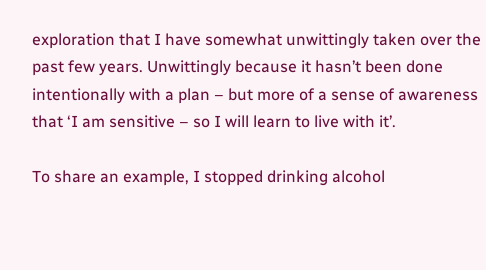exploration that I have somewhat unwittingly taken over the past few years. Unwittingly because it hasn’t been done intentionally with a plan – but more of a sense of awareness that ‘I am sensitive – so I will learn to live with it’.

To share an example, I stopped drinking alcohol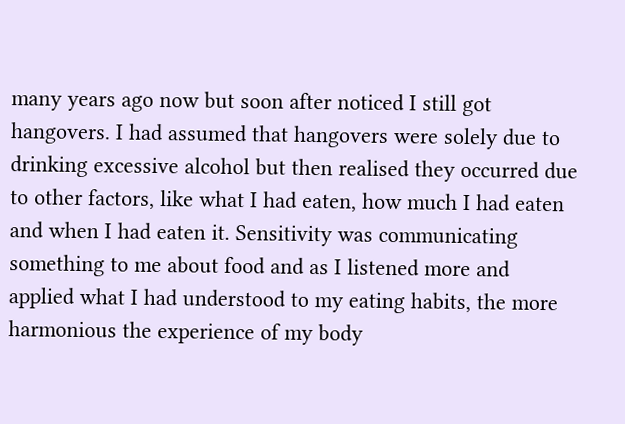many years ago now but soon after noticed I still got hangovers. I had assumed that hangovers were solely due to drinking excessive alcohol but then realised they occurred due to other factors, like what I had eaten, how much I had eaten and when I had eaten it. Sensitivity was communicating something to me about food and as I listened more and applied what I had understood to my eating habits, the more harmonious the experience of my body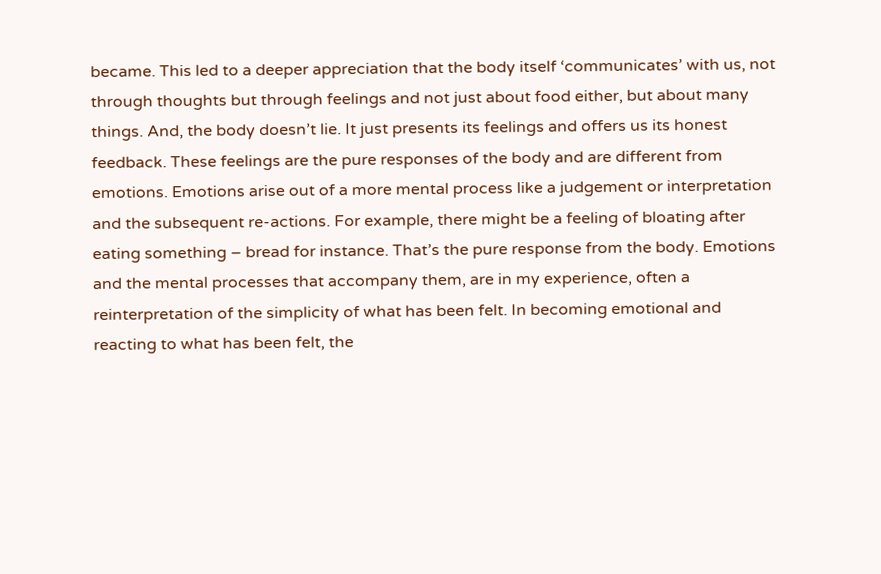became. This led to a deeper appreciation that the body itself ‘communicates’ with us, not through thoughts but through feelings and not just about food either, but about many things. And, the body doesn’t lie. It just presents its feelings and offers us its honest feedback. These feelings are the pure responses of the body and are different from emotions. Emotions arise out of a more mental process like a judgement or interpretation and the subsequent re-actions. For example, there might be a feeling of bloating after eating something – bread for instance. That’s the pure response from the body. Emotions and the mental processes that accompany them, are in my experience, often a reinterpretation of the simplicity of what has been felt. In becoming emotional and reacting to what has been felt, the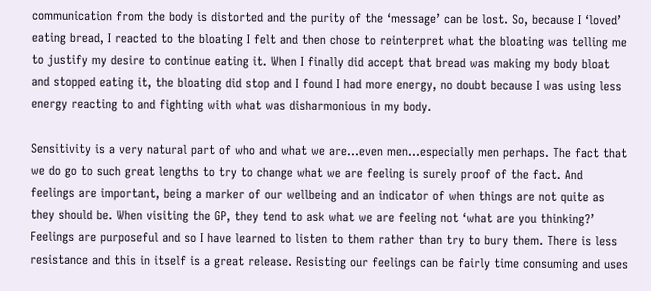communication from the body is distorted and the purity of the ‘message’ can be lost. So, because I ‘loved’ eating bread, I reacted to the bloating I felt and then chose to reinterpret what the bloating was telling me to justify my desire to continue eating it. When I finally did accept that bread was making my body bloat and stopped eating it, the bloating did stop and I found I had more energy, no doubt because I was using less energy reacting to and fighting with what was disharmonious in my body.

Sensitivity is a very natural part of who and what we are…even men…especially men perhaps. The fact that we do go to such great lengths to try to change what we are feeling is surely proof of the fact. And feelings are important, being a marker of our wellbeing and an indicator of when things are not quite as they should be. When visiting the GP, they tend to ask what we are feeling not ‘what are you thinking?’ Feelings are purposeful and so I have learned to listen to them rather than try to bury them. There is less resistance and this in itself is a great release. Resisting our feelings can be fairly time consuming and uses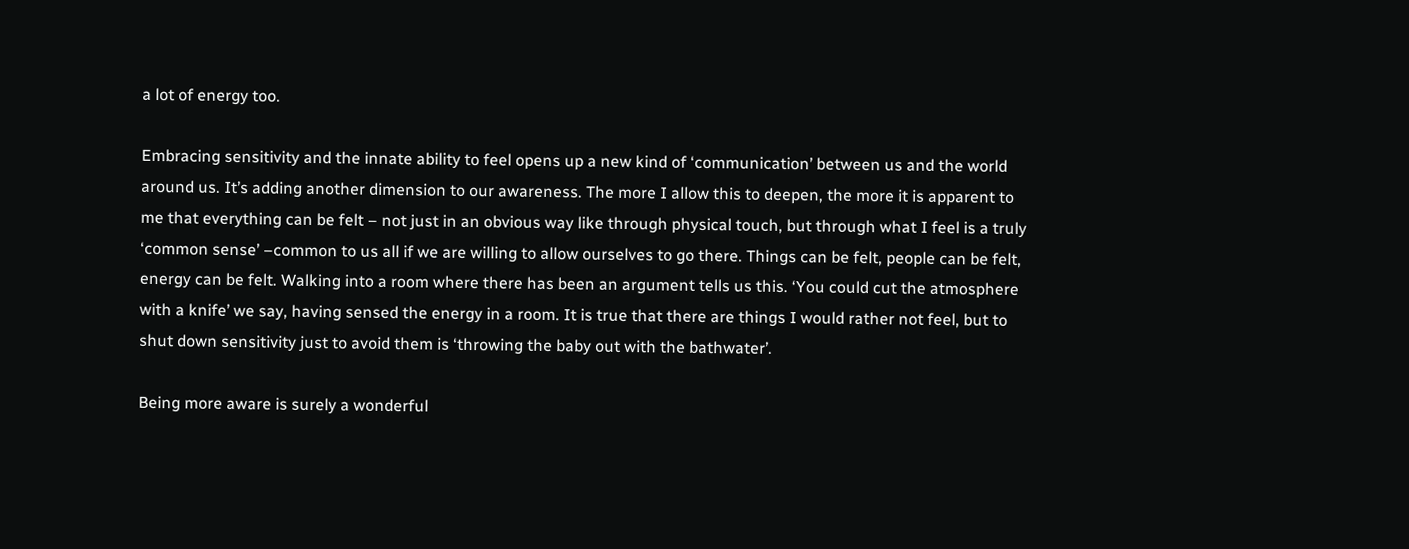a lot of energy too.

Embracing sensitivity and the innate ability to feel opens up a new kind of ‘communication’ between us and the world around us. It’s adding another dimension to our awareness. The more I allow this to deepen, the more it is apparent to me that everything can be felt – not just in an obvious way like through physical touch, but through what I feel is a truly ‘common sense’ –common to us all if we are willing to allow ourselves to go there. Things can be felt, people can be felt, energy can be felt. Walking into a room where there has been an argument tells us this. ‘You could cut the atmosphere with a knife’ we say, having sensed the energy in a room. It is true that there are things I would rather not feel, but to shut down sensitivity just to avoid them is ‘throwing the baby out with the bathwater’.

Being more aware is surely a wonderful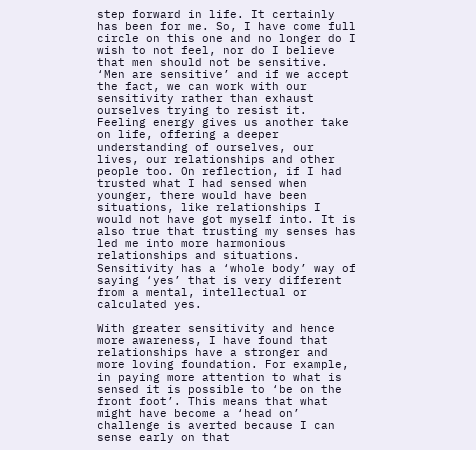step forward in life. It certainly has been for me. So, I have come full circle on this one and no longer do I wish to not feel, nor do I believe that men should not be sensitive. ‘Men are sensitive’ and if we accept the fact, we can work with our sensitivity rather than exhaust ourselves trying to resist it. Feeling energy gives us another take on life, offering a deeper understanding of ourselves, our lives, our relationships and other people too. On reflection, if I had trusted what I had sensed when younger, there would have been situations, like relationships I would not have got myself into. It is also true that trusting my senses has led me into more harmonious relationships and situations. Sensitivity has a ‘whole body’ way of saying ‘yes’ that is very different from a mental, intellectual or calculated yes.

With greater sensitivity and hence more awareness, I have found that relationships have a stronger and more loving foundation. For example, in paying more attention to what is sensed it is possible to ‘be on the front foot’. This means that what might have become a ‘head on’ challenge is averted because I can sense early on that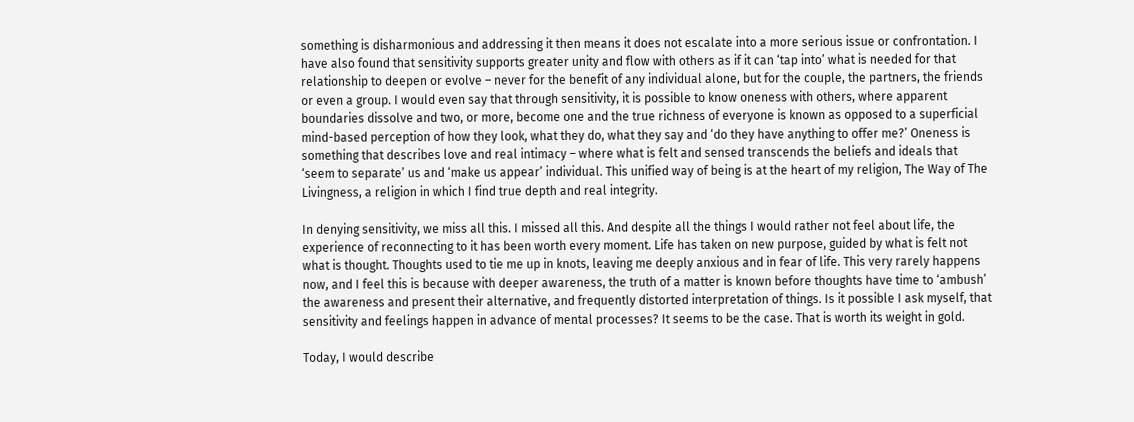something is disharmonious and addressing it then means it does not escalate into a more serious issue or confrontation. I have also found that sensitivity supports greater unity and flow with others as if it can ‘tap into’ what is needed for that relationship to deepen or evolve – never for the benefit of any individual alone, but for the couple, the partners, the friends or even a group. I would even say that through sensitivity, it is possible to know oneness with others, where apparent boundaries dissolve and two, or more, become one and the true richness of everyone is known as opposed to a superficial mind-based perception of how they look, what they do, what they say and ‘do they have anything to offer me?’ Oneness is something that describes love and real intimacy – where what is felt and sensed transcends the beliefs and ideals that ‘seem to separate’ us and ‘make us appear’ individual. This unified way of being is at the heart of my religion, The Way of The Livingness, a religion in which I find true depth and real integrity.

In denying sensitivity, we miss all this. I missed all this. And despite all the things I would rather not feel about life, the experience of reconnecting to it has been worth every moment. Life has taken on new purpose, guided by what is felt not what is thought. Thoughts used to tie me up in knots, leaving me deeply anxious and in fear of life. This very rarely happens now, and I feel this is because with deeper awareness, the truth of a matter is known before thoughts have time to ‘ambush’ the awareness and present their alternative, and frequently distorted interpretation of things. Is it possible I ask myself, that sensitivity and feelings happen in advance of mental processes? It seems to be the case. That is worth its weight in gold.

Today, I would describe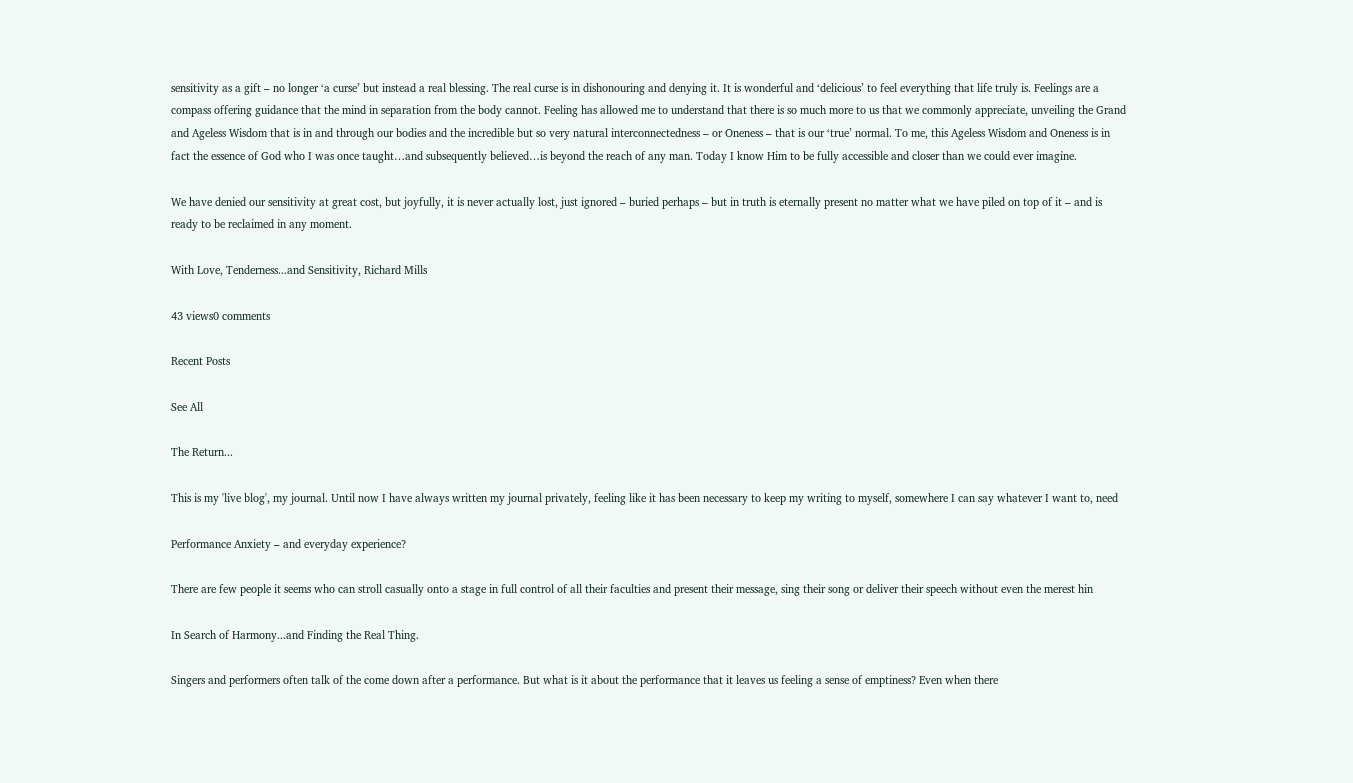sensitivity as a gift – no longer ‘a curse’ but instead a real blessing. The real curse is in dishonouring and denying it. It is wonderful and ‘delicious’ to feel everything that life truly is. Feelings are a compass offering guidance that the mind in separation from the body cannot. Feeling has allowed me to understand that there is so much more to us that we commonly appreciate, unveiling the Grand and Ageless Wisdom that is in and through our bodies and the incredible but so very natural interconnectedness – or Oneness – that is our ‘true’ normal. To me, this Ageless Wisdom and Oneness is in fact the essence of God who I was once taught…and subsequently believed…is beyond the reach of any man. Today I know Him to be fully accessible and closer than we could ever imagine.

We have denied our sensitivity at great cost, but joyfully, it is never actually lost, just ignored – buried perhaps – but in truth is eternally present no matter what we have piled on top of it – and is ready to be reclaimed in any moment.

With Love, Tenderness...and Sensitivity, Richard Mills

43 views0 comments

Recent Posts

See All

The Return...

This is my 'live blog', my journal. Until now I have always written my journal privately, feeling like it has been necessary to keep my writing to myself, somewhere I can say whatever I want to, need

Performance Anxiety – and everyday experience?

There are few people it seems who can stroll casually onto a stage in full control of all their faculties and present their message, sing their song or deliver their speech without even the merest hin

In Search of Harmony...and Finding the Real Thing.

Singers and performers often talk of the come down after a performance. But what is it about the performance that it leaves us feeling a sense of emptiness? Even when there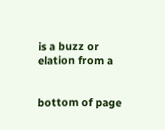is a buzz or elation from a


bottom of page